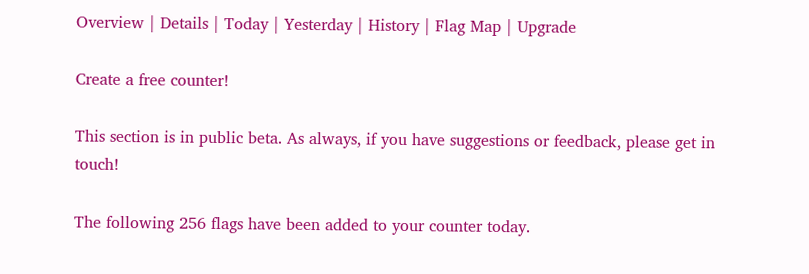Overview | Details | Today | Yesterday | History | Flag Map | Upgrade

Create a free counter!

This section is in public beta. As always, if you have suggestions or feedback, please get in touch!

The following 256 flags have been added to your counter today.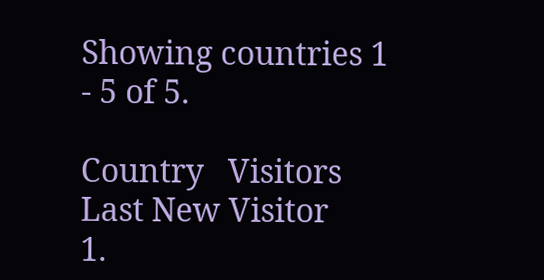Showing countries 1 - 5 of 5.

Country   Visitors Last New Visitor
1.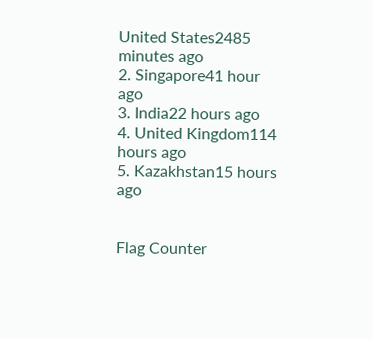United States2485 minutes ago
2. Singapore41 hour ago
3. India22 hours ago
4. United Kingdom114 hours ago
5. Kazakhstan15 hours ago


Flag Counter